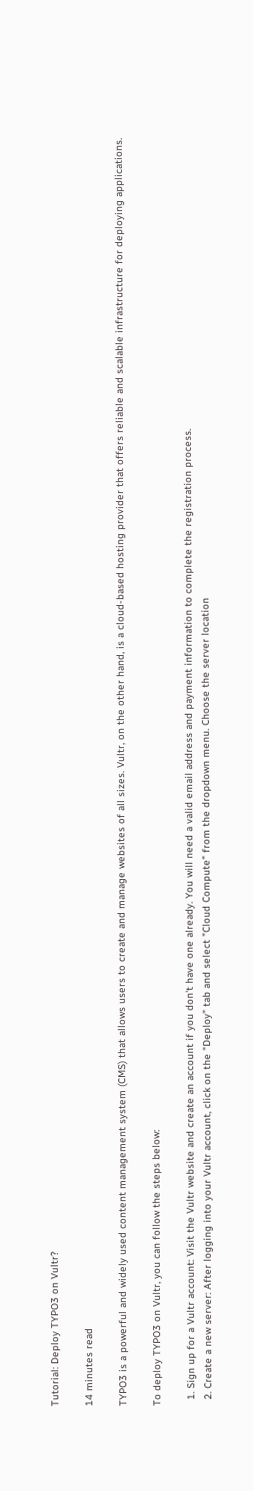Tutorial: Deploy TYPO3 on Vultr?

14 minutes read

TYPO3 is a powerful and widely used content management system (CMS) that allows users to create and manage websites of all sizes. Vultr, on the other hand, is a cloud-based hosting provider that offers reliable and scalable infrastructure for deploying applications.

To deploy TYPO3 on Vultr, you can follow the steps below:

  1. Sign up for a Vultr account: Visit the Vultr website and create an account if you don't have one already. You will need a valid email address and payment information to complete the registration process.
  2. Create a new server: After logging into your Vultr account, click on the "Deploy" tab and select "Cloud Compute" from the dropdown menu. Choose the server location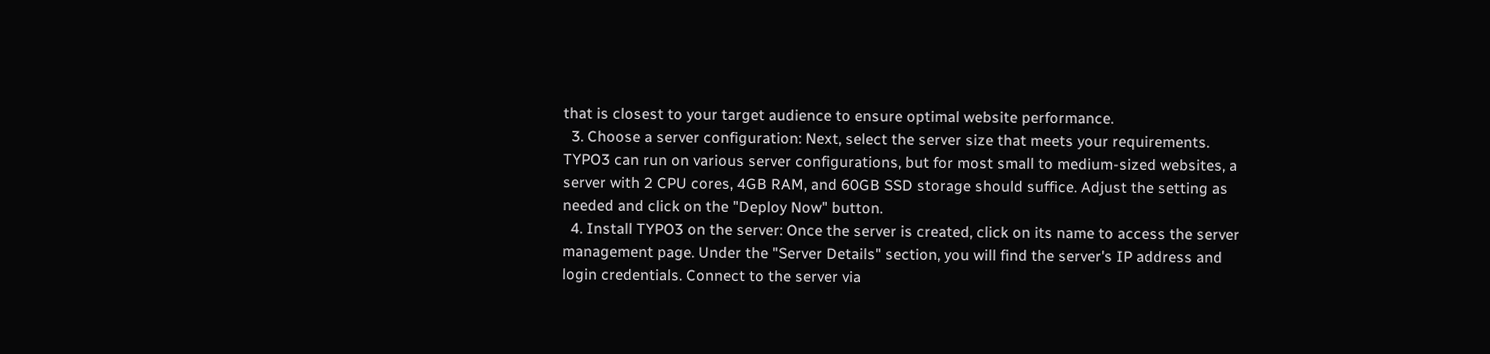that is closest to your target audience to ensure optimal website performance.
  3. Choose a server configuration: Next, select the server size that meets your requirements. TYPO3 can run on various server configurations, but for most small to medium-sized websites, a server with 2 CPU cores, 4GB RAM, and 60GB SSD storage should suffice. Adjust the setting as needed and click on the "Deploy Now" button.
  4. Install TYPO3 on the server: Once the server is created, click on its name to access the server management page. Under the "Server Details" section, you will find the server's IP address and login credentials. Connect to the server via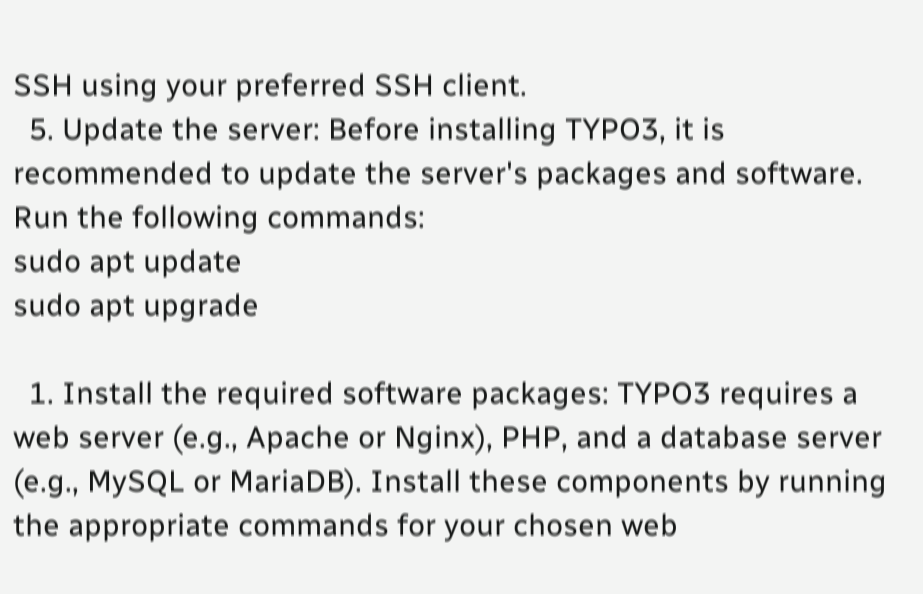SSH using your preferred SSH client.
  5. Update the server: Before installing TYPO3, it is recommended to update the server's packages and software. Run the following commands:
sudo apt update
sudo apt upgrade

  1. Install the required software packages: TYPO3 requires a web server (e.g., Apache or Nginx), PHP, and a database server (e.g., MySQL or MariaDB). Install these components by running the appropriate commands for your chosen web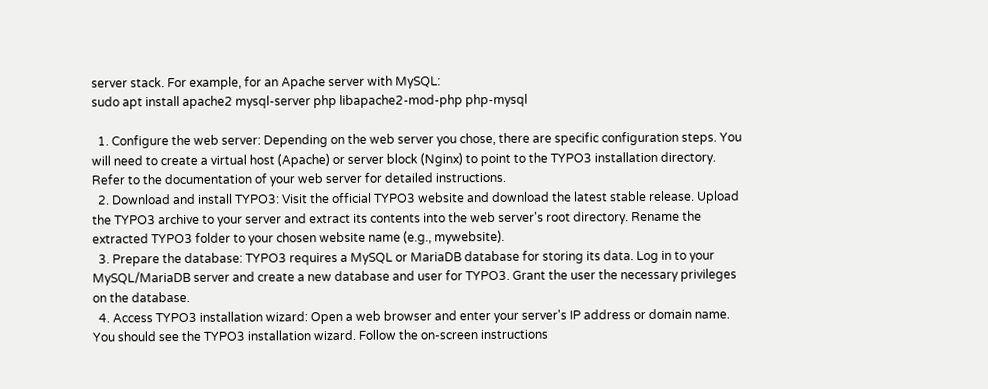server stack. For example, for an Apache server with MySQL:
sudo apt install apache2 mysql-server php libapache2-mod-php php-mysql

  1. Configure the web server: Depending on the web server you chose, there are specific configuration steps. You will need to create a virtual host (Apache) or server block (Nginx) to point to the TYPO3 installation directory. Refer to the documentation of your web server for detailed instructions.
  2. Download and install TYPO3: Visit the official TYPO3 website and download the latest stable release. Upload the TYPO3 archive to your server and extract its contents into the web server's root directory. Rename the extracted TYPO3 folder to your chosen website name (e.g., mywebsite).
  3. Prepare the database: TYPO3 requires a MySQL or MariaDB database for storing its data. Log in to your MySQL/MariaDB server and create a new database and user for TYPO3. Grant the user the necessary privileges on the database.
  4. Access TYPO3 installation wizard: Open a web browser and enter your server's IP address or domain name. You should see the TYPO3 installation wizard. Follow the on-screen instructions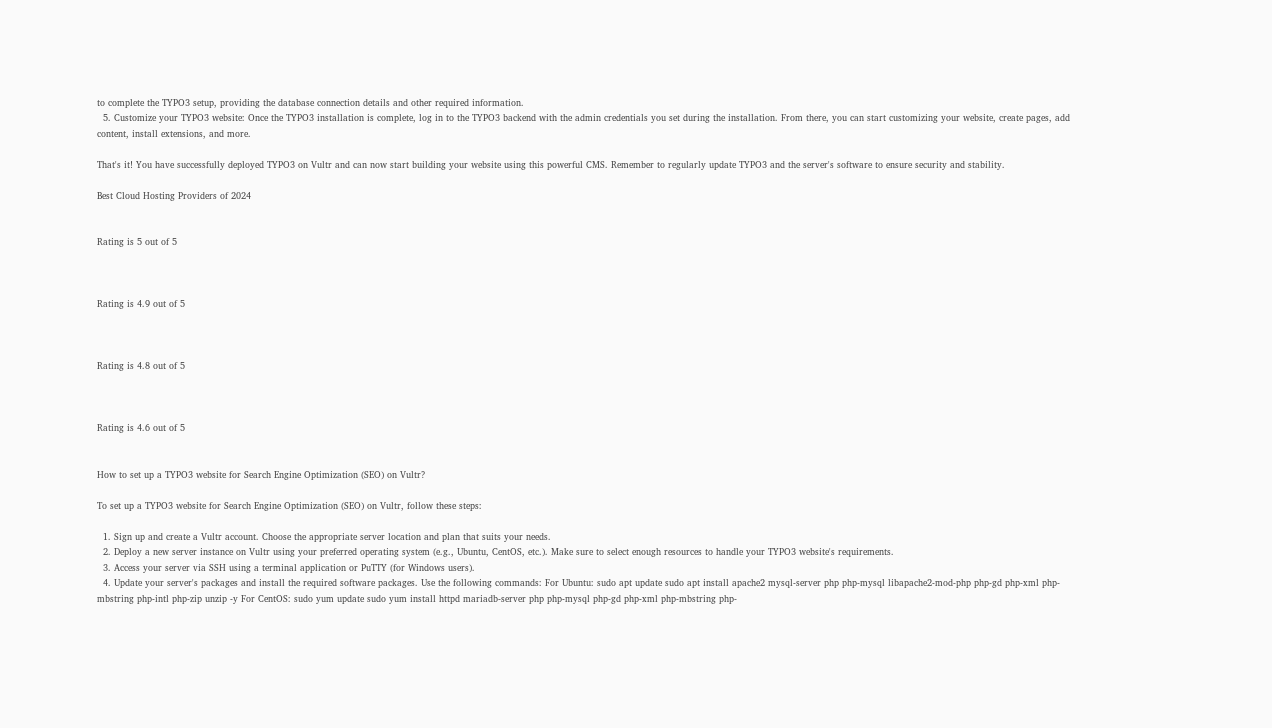to complete the TYPO3 setup, providing the database connection details and other required information.
  5. Customize your TYPO3 website: Once the TYPO3 installation is complete, log in to the TYPO3 backend with the admin credentials you set during the installation. From there, you can start customizing your website, create pages, add content, install extensions, and more.

That's it! You have successfully deployed TYPO3 on Vultr and can now start building your website using this powerful CMS. Remember to regularly update TYPO3 and the server's software to ensure security and stability.

Best Cloud Hosting Providers of 2024


Rating is 5 out of 5



Rating is 4.9 out of 5



Rating is 4.8 out of 5



Rating is 4.6 out of 5


How to set up a TYPO3 website for Search Engine Optimization (SEO) on Vultr?

To set up a TYPO3 website for Search Engine Optimization (SEO) on Vultr, follow these steps:

  1. Sign up and create a Vultr account. Choose the appropriate server location and plan that suits your needs.
  2. Deploy a new server instance on Vultr using your preferred operating system (e.g., Ubuntu, CentOS, etc.). Make sure to select enough resources to handle your TYPO3 website's requirements.
  3. Access your server via SSH using a terminal application or PuTTY (for Windows users).
  4. Update your server's packages and install the required software packages. Use the following commands: For Ubuntu: sudo apt update sudo apt install apache2 mysql-server php php-mysql libapache2-mod-php php-gd php-xml php-mbstring php-intl php-zip unzip -y For CentOS: sudo yum update sudo yum install httpd mariadb-server php php-mysql php-gd php-xml php-mbstring php-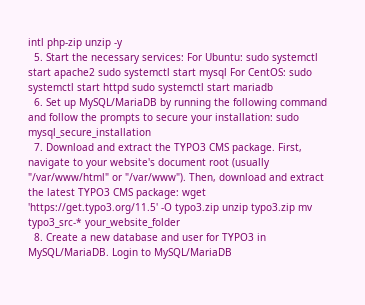intl php-zip unzip -y
  5. Start the necessary services: For Ubuntu: sudo systemctl start apache2 sudo systemctl start mysql For CentOS: sudo systemctl start httpd sudo systemctl start mariadb
  6. Set up MySQL/MariaDB by running the following command and follow the prompts to secure your installation: sudo mysql_secure_installation
  7. Download and extract the TYPO3 CMS package. First, navigate to your website's document root (usually "/var/www/html" or "/var/www"). Then, download and extract the latest TYPO3 CMS package: wget 'https://get.typo3.org/11.5' -O typo3.zip unzip typo3.zip mv typo3_src-* your_website_folder
  8. Create a new database and user for TYPO3 in MySQL/MariaDB. Login to MySQL/MariaDB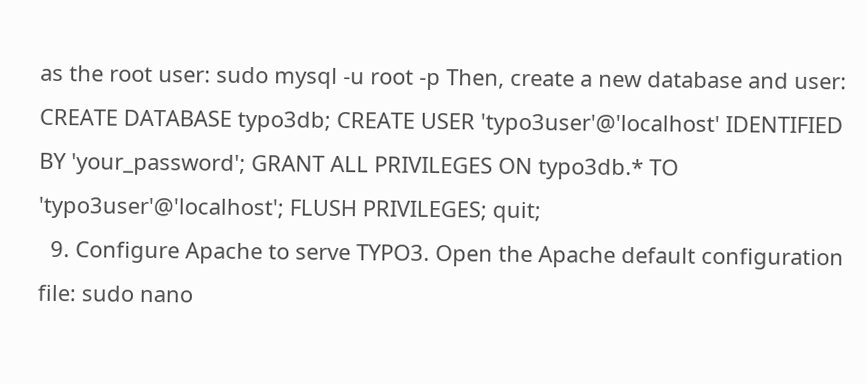as the root user: sudo mysql -u root -p Then, create a new database and user: CREATE DATABASE typo3db; CREATE USER 'typo3user'@'localhost' IDENTIFIED BY 'your_password'; GRANT ALL PRIVILEGES ON typo3db.* TO 'typo3user'@'localhost'; FLUSH PRIVILEGES; quit;
  9. Configure Apache to serve TYPO3. Open the Apache default configuration file: sudo nano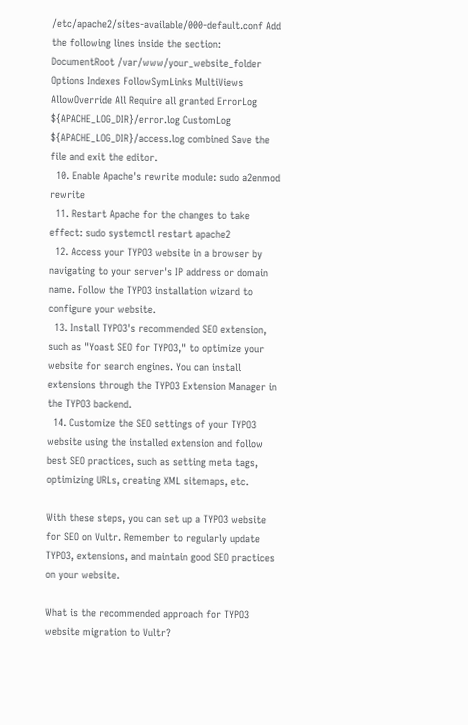/etc/apache2/sites-available/000-default.conf Add the following lines inside the section: DocumentRoot /var/www/your_website_folder Options Indexes FollowSymLinks MultiViews AllowOverride All Require all granted ErrorLog ${APACHE_LOG_DIR}/error.log CustomLog ${APACHE_LOG_DIR}/access.log combined Save the file and exit the editor.
  10. Enable Apache's rewrite module: sudo a2enmod rewrite
  11. Restart Apache for the changes to take effect: sudo systemctl restart apache2
  12. Access your TYPO3 website in a browser by navigating to your server's IP address or domain name. Follow the TYPO3 installation wizard to configure your website.
  13. Install TYPO3's recommended SEO extension, such as "Yoast SEO for TYPO3," to optimize your website for search engines. You can install extensions through the TYPO3 Extension Manager in the TYPO3 backend.
  14. Customize the SEO settings of your TYPO3 website using the installed extension and follow best SEO practices, such as setting meta tags, optimizing URLs, creating XML sitemaps, etc.

With these steps, you can set up a TYPO3 website for SEO on Vultr. Remember to regularly update TYPO3, extensions, and maintain good SEO practices on your website.

What is the recommended approach for TYPO3 website migration to Vultr?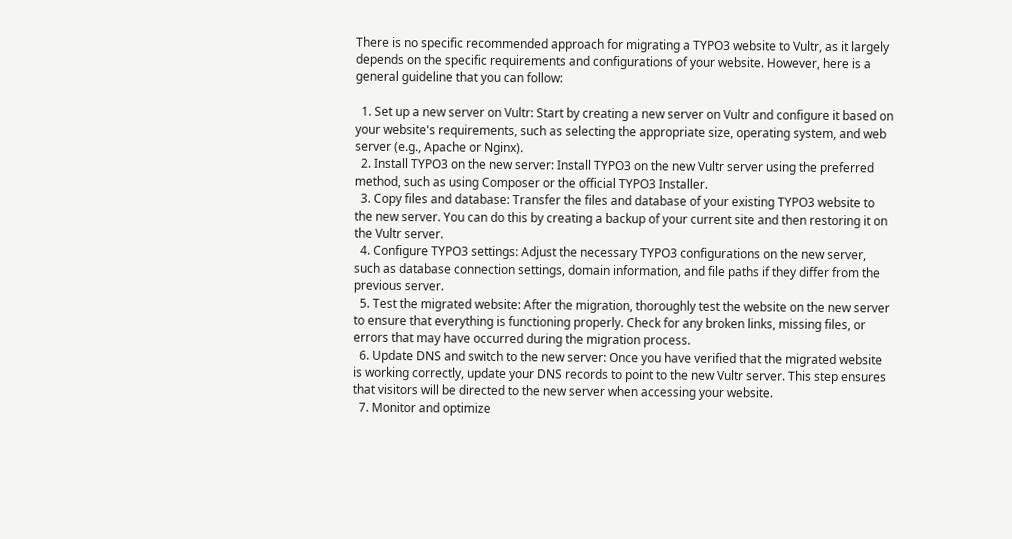There is no specific recommended approach for migrating a TYPO3 website to Vultr, as it largely depends on the specific requirements and configurations of your website. However, here is a general guideline that you can follow:

  1. Set up a new server on Vultr: Start by creating a new server on Vultr and configure it based on your website's requirements, such as selecting the appropriate size, operating system, and web server (e.g., Apache or Nginx).
  2. Install TYPO3 on the new server: Install TYPO3 on the new Vultr server using the preferred method, such as using Composer or the official TYPO3 Installer.
  3. Copy files and database: Transfer the files and database of your existing TYPO3 website to the new server. You can do this by creating a backup of your current site and then restoring it on the Vultr server.
  4. Configure TYPO3 settings: Adjust the necessary TYPO3 configurations on the new server, such as database connection settings, domain information, and file paths if they differ from the previous server.
  5. Test the migrated website: After the migration, thoroughly test the website on the new server to ensure that everything is functioning properly. Check for any broken links, missing files, or errors that may have occurred during the migration process.
  6. Update DNS and switch to the new server: Once you have verified that the migrated website is working correctly, update your DNS records to point to the new Vultr server. This step ensures that visitors will be directed to the new server when accessing your website.
  7. Monitor and optimize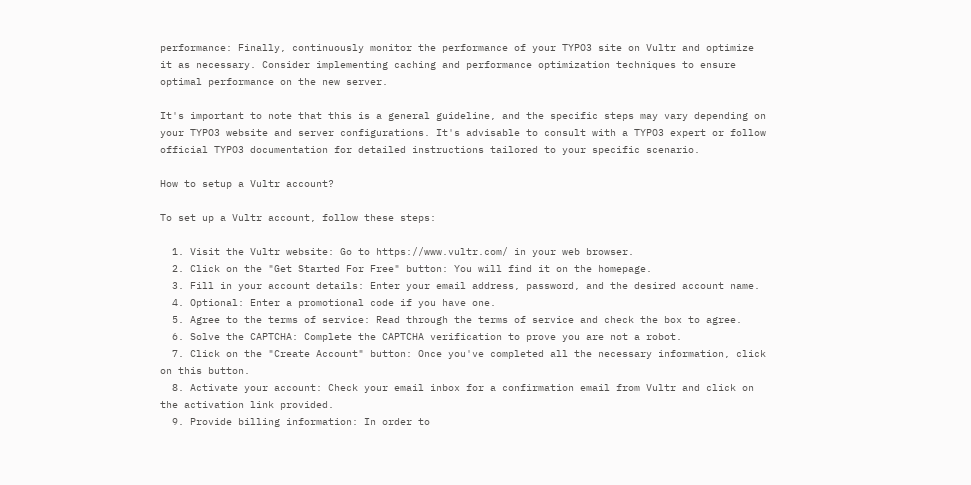performance: Finally, continuously monitor the performance of your TYPO3 site on Vultr and optimize it as necessary. Consider implementing caching and performance optimization techniques to ensure optimal performance on the new server.

It's important to note that this is a general guideline, and the specific steps may vary depending on your TYPO3 website and server configurations. It's advisable to consult with a TYPO3 expert or follow official TYPO3 documentation for detailed instructions tailored to your specific scenario.

How to setup a Vultr account?

To set up a Vultr account, follow these steps:

  1. Visit the Vultr website: Go to https://www.vultr.com/ in your web browser.
  2. Click on the "Get Started For Free" button: You will find it on the homepage.
  3. Fill in your account details: Enter your email address, password, and the desired account name.
  4. Optional: Enter a promotional code if you have one.
  5. Agree to the terms of service: Read through the terms of service and check the box to agree.
  6. Solve the CAPTCHA: Complete the CAPTCHA verification to prove you are not a robot.
  7. Click on the "Create Account" button: Once you've completed all the necessary information, click on this button.
  8. Activate your account: Check your email inbox for a confirmation email from Vultr and click on the activation link provided.
  9. Provide billing information: In order to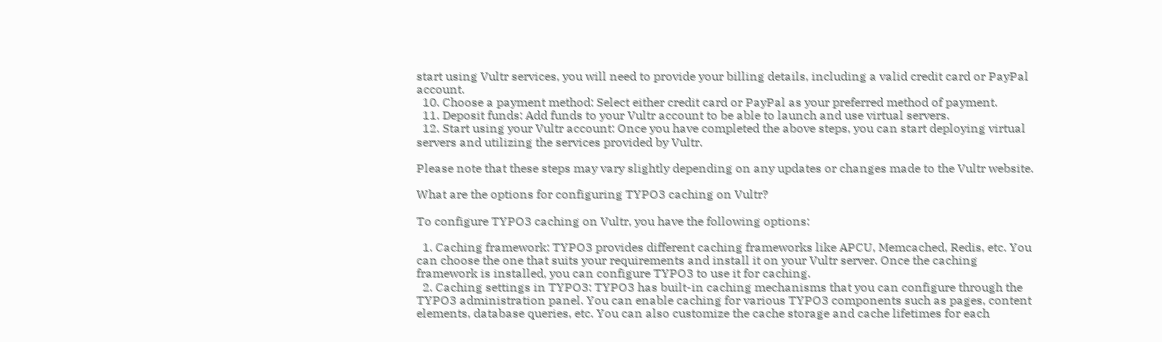start using Vultr services, you will need to provide your billing details, including a valid credit card or PayPal account.
  10. Choose a payment method: Select either credit card or PayPal as your preferred method of payment.
  11. Deposit funds: Add funds to your Vultr account to be able to launch and use virtual servers.
  12. Start using your Vultr account: Once you have completed the above steps, you can start deploying virtual servers and utilizing the services provided by Vultr.

Please note that these steps may vary slightly depending on any updates or changes made to the Vultr website.

What are the options for configuring TYPO3 caching on Vultr?

To configure TYPO3 caching on Vultr, you have the following options:

  1. Caching framework: TYPO3 provides different caching frameworks like APCU, Memcached, Redis, etc. You can choose the one that suits your requirements and install it on your Vultr server. Once the caching framework is installed, you can configure TYPO3 to use it for caching.
  2. Caching settings in TYPO3: TYPO3 has built-in caching mechanisms that you can configure through the TYPO3 administration panel. You can enable caching for various TYPO3 components such as pages, content elements, database queries, etc. You can also customize the cache storage and cache lifetimes for each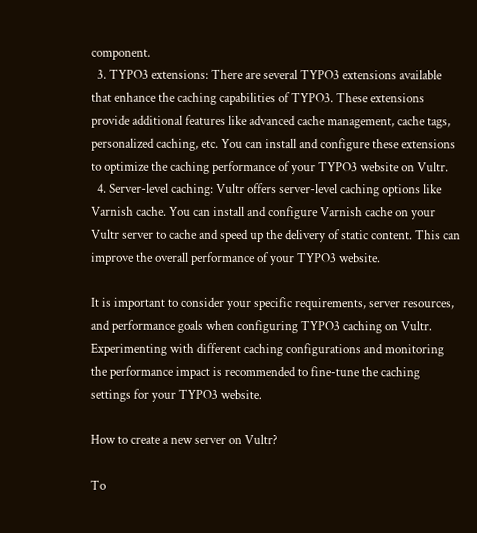component.
  3. TYPO3 extensions: There are several TYPO3 extensions available that enhance the caching capabilities of TYPO3. These extensions provide additional features like advanced cache management, cache tags, personalized caching, etc. You can install and configure these extensions to optimize the caching performance of your TYPO3 website on Vultr.
  4. Server-level caching: Vultr offers server-level caching options like Varnish cache. You can install and configure Varnish cache on your Vultr server to cache and speed up the delivery of static content. This can improve the overall performance of your TYPO3 website.

It is important to consider your specific requirements, server resources, and performance goals when configuring TYPO3 caching on Vultr. Experimenting with different caching configurations and monitoring the performance impact is recommended to fine-tune the caching settings for your TYPO3 website.

How to create a new server on Vultr?

To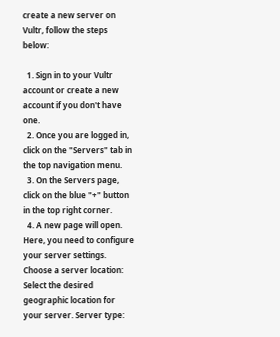create a new server on Vultr, follow the steps below:

  1. Sign in to your Vultr account or create a new account if you don't have one.
  2. Once you are logged in, click on the "Servers" tab in the top navigation menu.
  3. On the Servers page, click on the blue "+" button in the top right corner.
  4. A new page will open. Here, you need to configure your server settings. Choose a server location: Select the desired geographic location for your server. Server type: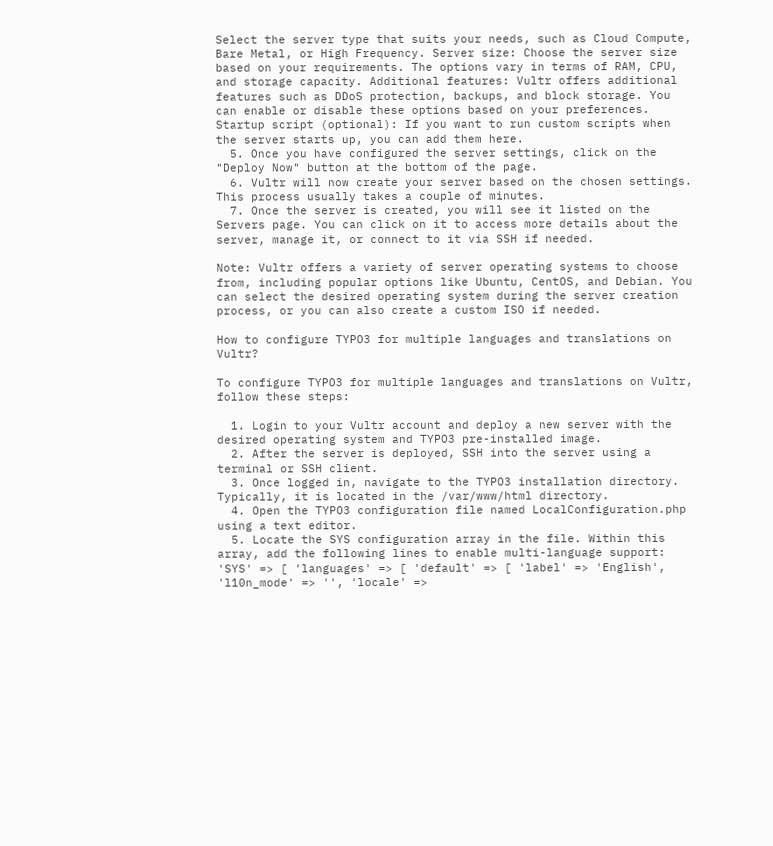Select the server type that suits your needs, such as Cloud Compute, Bare Metal, or High Frequency. Server size: Choose the server size based on your requirements. The options vary in terms of RAM, CPU, and storage capacity. Additional features: Vultr offers additional features such as DDoS protection, backups, and block storage. You can enable or disable these options based on your preferences. Startup script (optional): If you want to run custom scripts when the server starts up, you can add them here.
  5. Once you have configured the server settings, click on the "Deploy Now" button at the bottom of the page.
  6. Vultr will now create your server based on the chosen settings. This process usually takes a couple of minutes.
  7. Once the server is created, you will see it listed on the Servers page. You can click on it to access more details about the server, manage it, or connect to it via SSH if needed.

Note: Vultr offers a variety of server operating systems to choose from, including popular options like Ubuntu, CentOS, and Debian. You can select the desired operating system during the server creation process, or you can also create a custom ISO if needed.

How to configure TYPO3 for multiple languages and translations on Vultr?

To configure TYPO3 for multiple languages and translations on Vultr, follow these steps:

  1. Login to your Vultr account and deploy a new server with the desired operating system and TYPO3 pre-installed image.
  2. After the server is deployed, SSH into the server using a terminal or SSH client.
  3. Once logged in, navigate to the TYPO3 installation directory. Typically, it is located in the /var/www/html directory.
  4. Open the TYPO3 configuration file named LocalConfiguration.php using a text editor.
  5. Locate the SYS configuration array in the file. Within this array, add the following lines to enable multi-language support: 'SYS' => [ 'languages' => [ 'default' => [ 'label' => 'English', 'l10n_mode' => '', 'locale' =>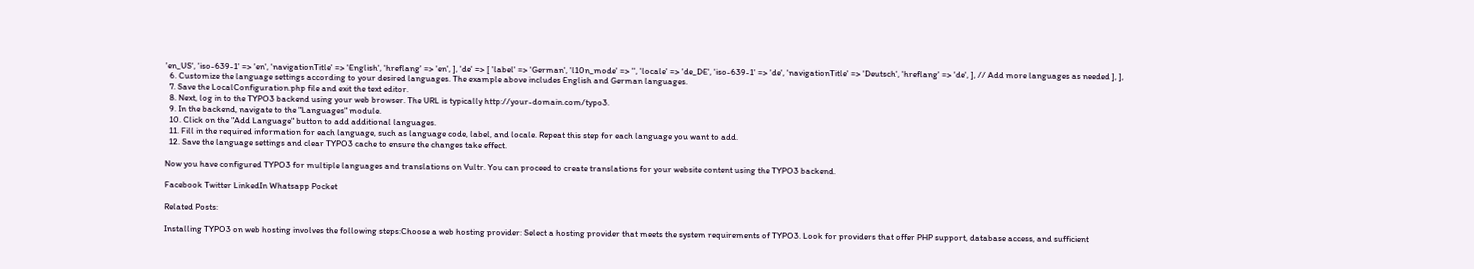'en_US', 'iso-639-1' => 'en', 'navigationTitle' => 'English', 'hreflang' => 'en', ], 'de' => [ 'label' => 'German', 'l10n_mode' => '', 'locale' => 'de_DE', 'iso-639-1' => 'de', 'navigationTitle' => 'Deutsch', 'hreflang' => 'de', ], // Add more languages as needed ], ],
  6. Customize the language settings according to your desired languages. The example above includes English and German languages.
  7. Save the LocalConfiguration.php file and exit the text editor.
  8. Next, log in to the TYPO3 backend using your web browser. The URL is typically http://your-domain.com/typo3.
  9. In the backend, navigate to the "Languages" module.
  10. Click on the "Add Language" button to add additional languages.
  11. Fill in the required information for each language, such as language code, label, and locale. Repeat this step for each language you want to add.
  12. Save the language settings and clear TYPO3 cache to ensure the changes take effect.

Now you have configured TYPO3 for multiple languages and translations on Vultr. You can proceed to create translations for your website content using the TYPO3 backend.

Facebook Twitter LinkedIn Whatsapp Pocket

Related Posts:

Installing TYPO3 on web hosting involves the following steps:Choose a web hosting provider: Select a hosting provider that meets the system requirements of TYPO3. Look for providers that offer PHP support, database access, and sufficient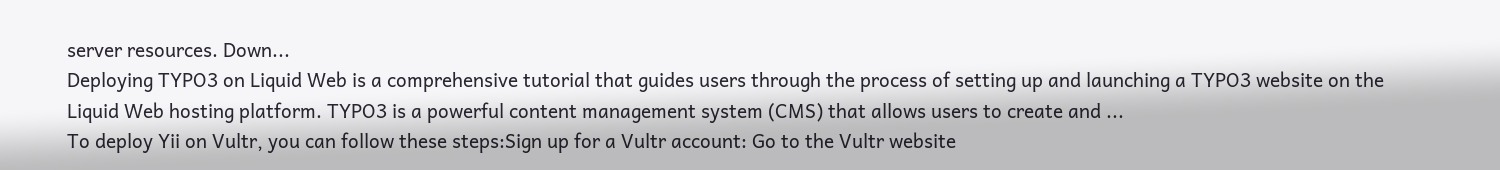server resources. Down...
Deploying TYPO3 on Liquid Web is a comprehensive tutorial that guides users through the process of setting up and launching a TYPO3 website on the Liquid Web hosting platform. TYPO3 is a powerful content management system (CMS) that allows users to create and ...
To deploy Yii on Vultr, you can follow these steps:Sign up for a Vultr account: Go to the Vultr website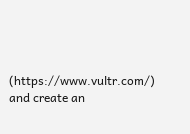(https://www.vultr.com/) and create an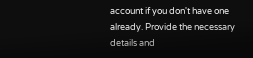account if you don't have one already. Provide the necessary details and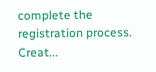complete the registration process. Creat...